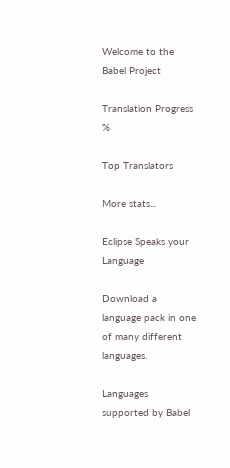Welcome to the Babel Project

Translation Progress %

Top Translators

More stats...

Eclipse Speaks your Language

Download a language pack in one of many different languages.

Languages supported by Babel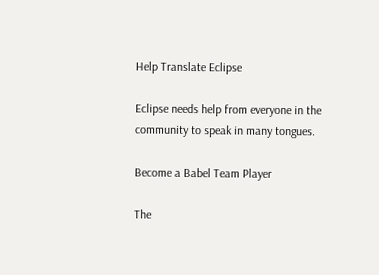Help Translate Eclipse

Eclipse needs help from everyone in the community to speak in many tongues.

Become a Babel Team Player

The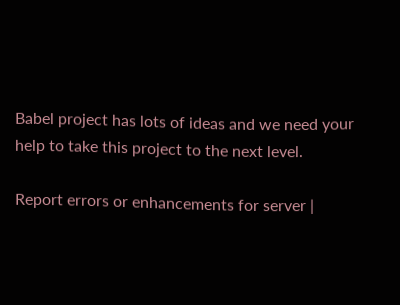Babel project has lots of ideas and we need your help to take this project to the next level.

Report errors or enhancements for server |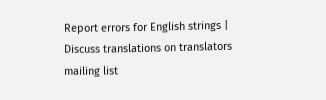Report errors for English strings |  Discuss translations on translators mailing list